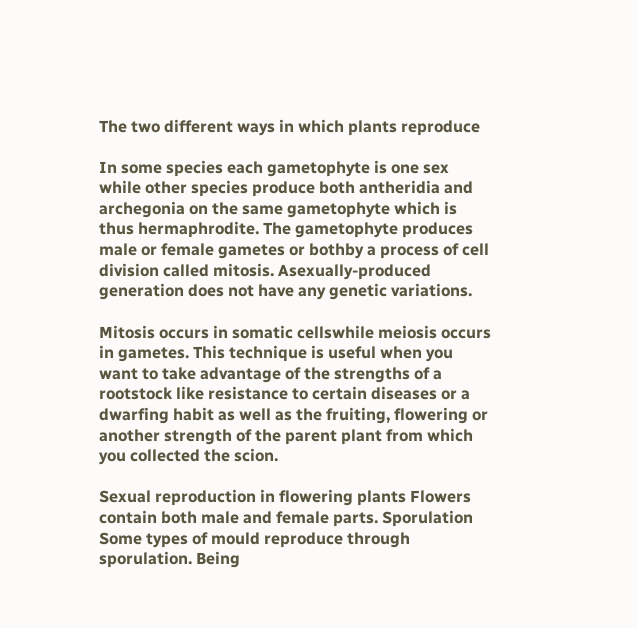The two different ways in which plants reproduce

In some species each gametophyte is one sex while other species produce both antheridia and archegonia on the same gametophyte which is thus hermaphrodite. The gametophyte produces male or female gametes or bothby a process of cell division called mitosis. Asexually-produced generation does not have any genetic variations.

Mitosis occurs in somatic cellswhile meiosis occurs in gametes. This technique is useful when you want to take advantage of the strengths of a rootstock like resistance to certain diseases or a dwarfing habit as well as the fruiting, flowering or another strength of the parent plant from which you collected the scion.

Sexual reproduction in flowering plants Flowers contain both male and female parts. Sporulation Some types of mould reproduce through sporulation. Being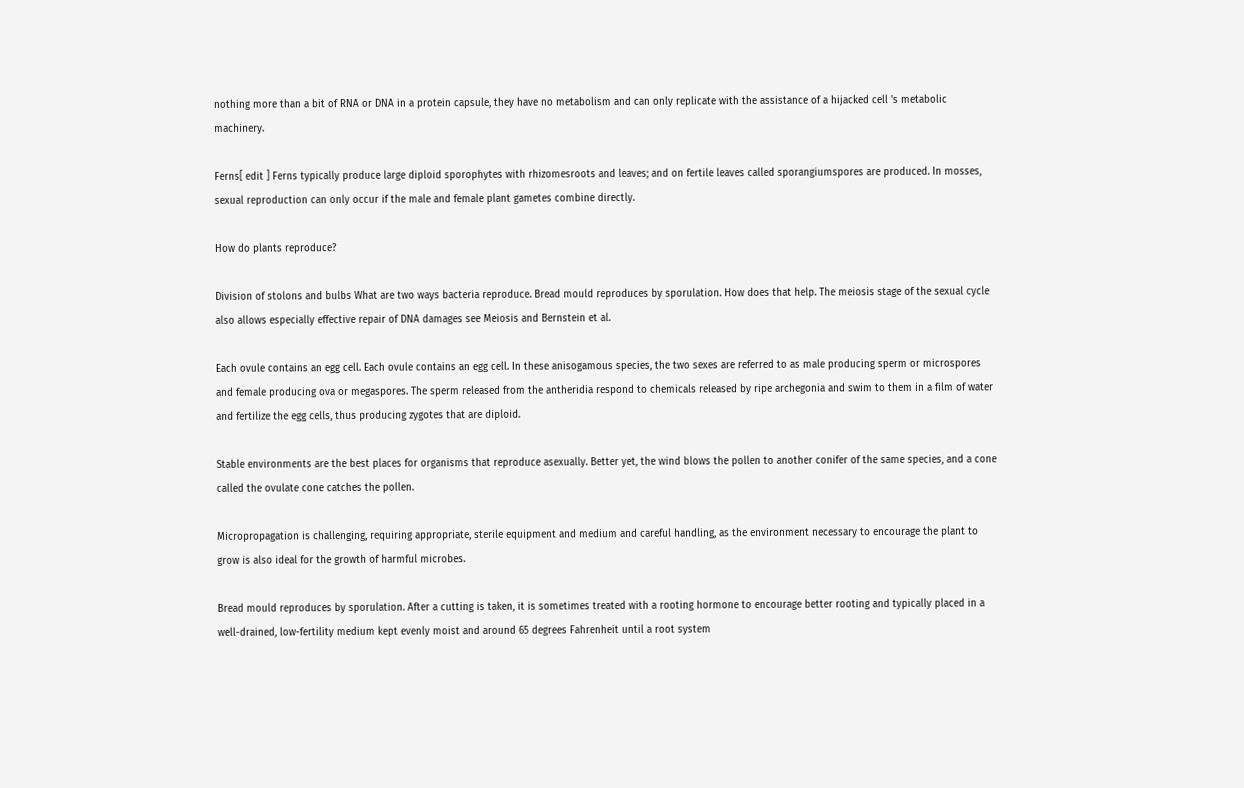nothing more than a bit of RNA or DNA in a protein capsule, they have no metabolism and can only replicate with the assistance of a hijacked cell 's metabolic machinery.

Ferns[ edit ] Ferns typically produce large diploid sporophytes with rhizomesroots and leaves; and on fertile leaves called sporangiumspores are produced. In mosses, sexual reproduction can only occur if the male and female plant gametes combine directly.

How do plants reproduce?

Division of stolons and bulbs What are two ways bacteria reproduce. Bread mould reproduces by sporulation. How does that help. The meiosis stage of the sexual cycle also allows especially effective repair of DNA damages see Meiosis and Bernstein et al.

Each ovule contains an egg cell. Each ovule contains an egg cell. In these anisogamous species, the two sexes are referred to as male producing sperm or microspores and female producing ova or megaspores. The sperm released from the antheridia respond to chemicals released by ripe archegonia and swim to them in a film of water and fertilize the egg cells, thus producing zygotes that are diploid.

Stable environments are the best places for organisms that reproduce asexually. Better yet, the wind blows the pollen to another conifer of the same species, and a cone called the ovulate cone catches the pollen.

Micropropagation is challenging, requiring appropriate, sterile equipment and medium and careful handling, as the environment necessary to encourage the plant to grow is also ideal for the growth of harmful microbes.

Bread mould reproduces by sporulation. After a cutting is taken, it is sometimes treated with a rooting hormone to encourage better rooting and typically placed in a well-drained, low-fertility medium kept evenly moist and around 65 degrees Fahrenheit until a root system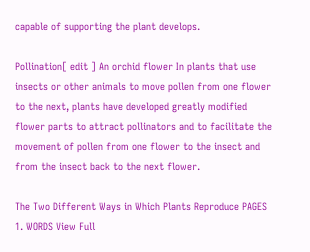capable of supporting the plant develops.

Pollination[ edit ] An orchid flower In plants that use insects or other animals to move pollen from one flower to the next, plants have developed greatly modified flower parts to attract pollinators and to facilitate the movement of pollen from one flower to the insect and from the insect back to the next flower.

The Two Different Ways in Which Plants Reproduce PAGES 1. WORDS View Full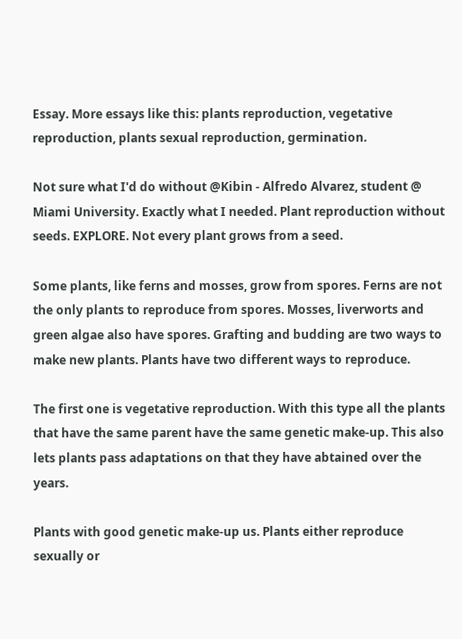Essay. More essays like this: plants reproduction, vegetative reproduction, plants sexual reproduction, germination.

Not sure what I'd do without @Kibin - Alfredo Alvarez, student @ Miami University. Exactly what I needed. Plant reproduction without seeds. EXPLORE. Not every plant grows from a seed.

Some plants, like ferns and mosses, grow from spores. Ferns are not the only plants to reproduce from spores. Mosses, liverworts and green algae also have spores. Grafting and budding are two ways to make new plants. Plants have two different ways to reproduce.

The first one is vegetative reproduction. With this type all the plants that have the same parent have the same genetic make-up. This also lets plants pass adaptations on that they have abtained over the years.

Plants with good genetic make-up us. Plants either reproduce sexually or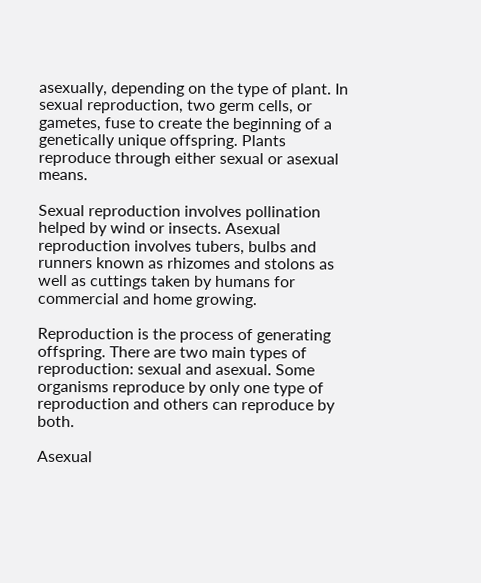asexually, depending on the type of plant. In sexual reproduction, two germ cells, or gametes, fuse to create the beginning of a genetically unique offspring. Plants reproduce through either sexual or asexual means.

Sexual reproduction involves pollination helped by wind or insects. Asexual reproduction involves tubers, bulbs and runners known as rhizomes and stolons as well as cuttings taken by humans for commercial and home growing.

Reproduction is the process of generating offspring. There are two main types of reproduction: sexual and asexual. Some organisms reproduce by only one type of reproduction and others can reproduce by both.

Asexual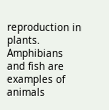reproduction in plants. Amphibians and fish are examples of animals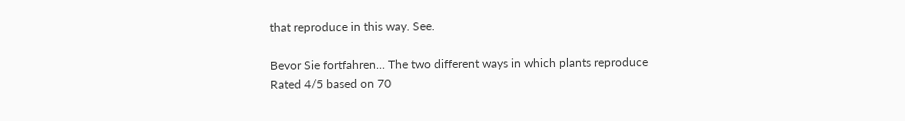that reproduce in this way. See.

Bevor Sie fortfahren... The two different ways in which plants reproduce
Rated 4/5 based on 70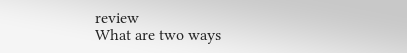review
What are two ways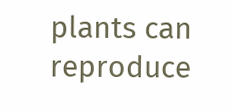plants can reproduce